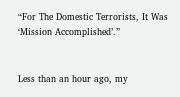“For The Domestic Terrorists, It Was ‘Mission Accomplished’.”


Less than an hour ago, my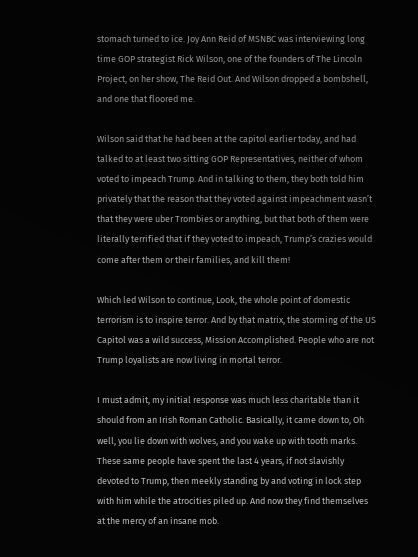stomach turned to ice. Joy Ann Reid of MSNBC was interviewing long time GOP strategist Rick Wilson, one of the founders of The Lincoln Project, on her show, The Reid Out. And Wilson dropped a bombshell, and one that floored me.

Wilson said that he had been at the capitol earlier today, and had talked to at least two sitting GOP Representatives, neither of whom voted to impeach Trump. And in talking to them, they both told him privately that the reason that they voted against impeachment wasn’t that they were uber Trombies or anything, but that both of them were literally terrified that if they voted to impeach, Trump’s crazies would come after them or their families, and kill them!

Which led Wilson to continue, Look, the whole point of domestic terrorism is to inspire terror. And by that matrix, the storming of the US Capitol was a wild success, Mission Accomplished. People who are not Trump loyalists are now living in mortal terror.

I must admit, my initial response was much less charitable than it should from an Irish Roman Catholic. Basically, it came down to, Oh well, you lie down with wolves, and you wake up with tooth marks. These same people have spent the last 4 years, if not slavishly devoted to Trump, then meekly standing by and voting in lock step with him while the atrocities piled up. And now they find themselves at the mercy of an insane mob.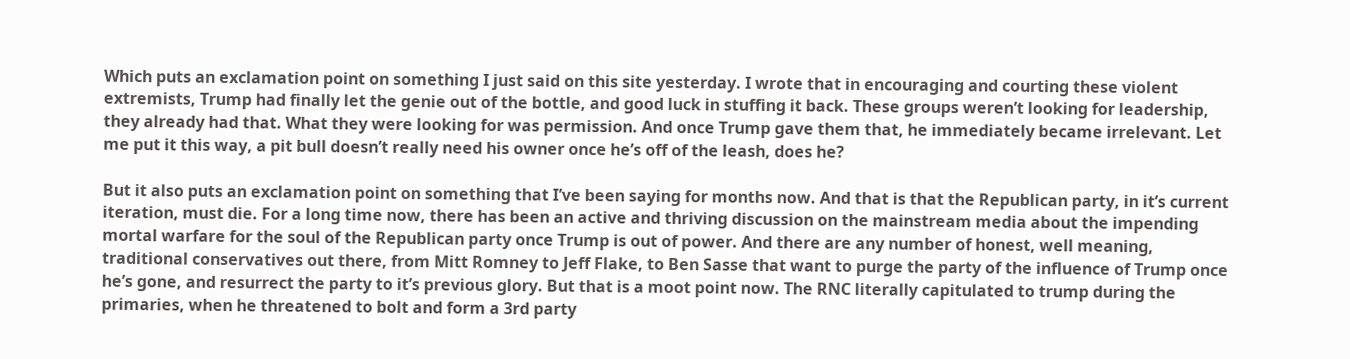Which puts an exclamation point on something I just said on this site yesterday. I wrote that in encouraging and courting these violent extremists, Trump had finally let the genie out of the bottle, and good luck in stuffing it back. These groups weren’t looking for leadership, they already had that. What they were looking for was permission. And once Trump gave them that, he immediately became irrelevant. Let me put it this way, a pit bull doesn’t really need his owner once he’s off of the leash, does he?

But it also puts an exclamation point on something that I’ve been saying for months now. And that is that the Republican party, in it’s current iteration, must die. For a long time now, there has been an active and thriving discussion on the mainstream media about the impending mortal warfare for the soul of the Republican party once Trump is out of power. And there are any number of honest, well meaning, traditional conservatives out there, from Mitt Romney to Jeff Flake, to Ben Sasse that want to purge the party of the influence of Trump once he’s gone, and resurrect the party to it’s previous glory. But that is a moot point now. The RNC literally capitulated to trump during the primaries, when he threatened to bolt and form a 3rd party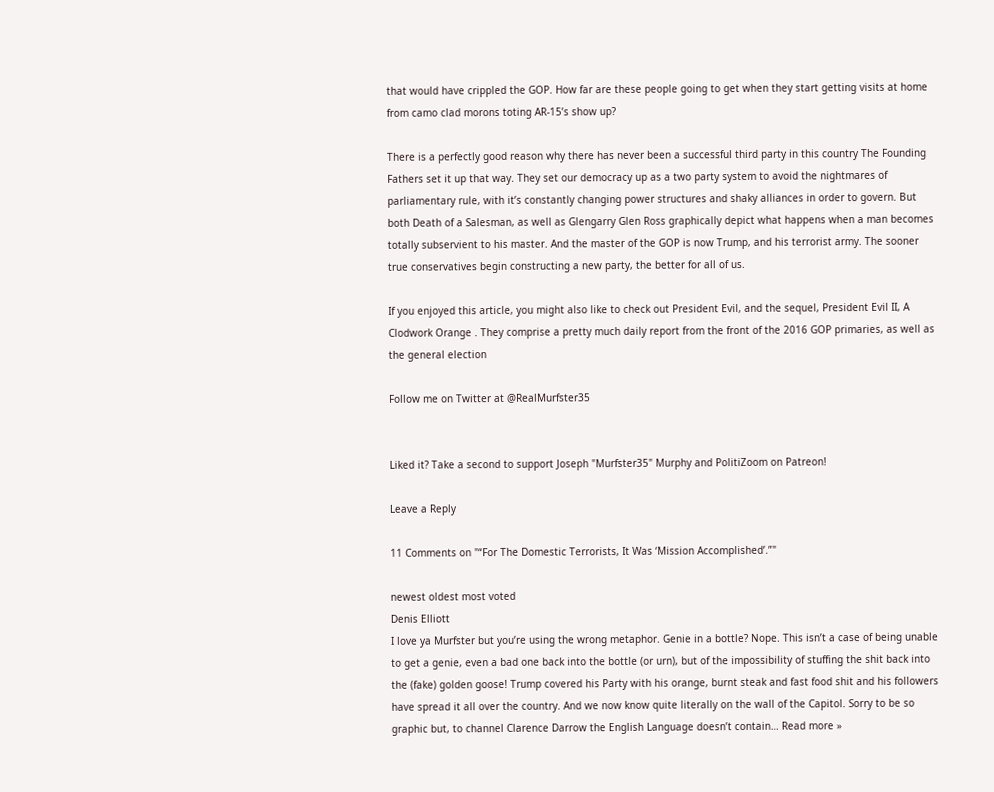that would have crippled the GOP. How far are these people going to get when they start getting visits at home from camo clad morons toting AR-15’s show up?

There is a perfectly good reason why there has never been a successful third party in this country The Founding Fathers set it up that way. They set our democracy up as a two party system to avoid the nightmares of parliamentary rule, with it’s constantly changing power structures and shaky alliances in order to govern. But both Death of a Salesman, as well as Glengarry Glen Ross graphically depict what happens when a man becomes totally subservient to his master. And the master of the GOP is now Trump, and his terrorist army. The sooner true conservatives begin constructing a new party, the better for all of us.

If you enjoyed this article, you might also like to check out President Evil, and the sequel, President Evil II, A Clodwork Orange . They comprise a pretty much daily report from the front of the 2016 GOP primaries, as well as the general election

Follow me on Twitter at @RealMurfster35


Liked it? Take a second to support Joseph "Murfster35" Murphy and PolitiZoom on Patreon!

Leave a Reply

11 Comments on "“For The Domestic Terrorists, It Was ‘Mission Accomplished’.”"

newest oldest most voted
Denis Elliott
I love ya Murfster but you’re using the wrong metaphor. Genie in a bottle? Nope. This isn’t a case of being unable to get a genie, even a bad one back into the bottle (or urn), but of the impossibility of stuffing the shit back into the (fake) golden goose! Trump covered his Party with his orange, burnt steak and fast food shit and his followers have spread it all over the country. And we now know quite literally on the wall of the Capitol. Sorry to be so graphic but, to channel Clarence Darrow the English Language doesn’t contain… Read more »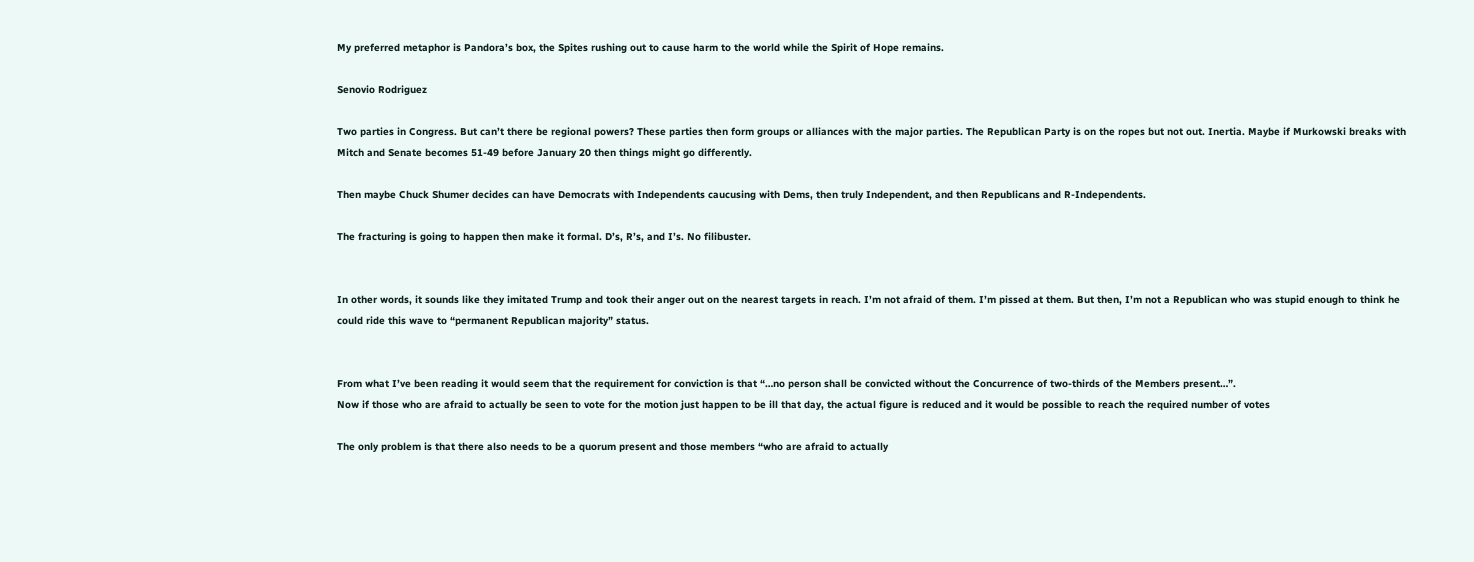My preferred metaphor is Pandora’s box, the Spites rushing out to cause harm to the world while the Spirit of Hope remains.

Senovio Rodriguez

Two parties in Congress. But can’t there be regional powers? These parties then form groups or alliances with the major parties. The Republican Party is on the ropes but not out. Inertia. Maybe if Murkowski breaks with Mitch and Senate becomes 51-49 before January 20 then things might go differently.

Then maybe Chuck Shumer decides can have Democrats with Independents caucusing with Dems, then truly Independent, and then Republicans and R-Independents.

The fracturing is going to happen then make it formal. D’s, R’s, and I’s. No filibuster.


In other words, it sounds like they imitated Trump and took their anger out on the nearest targets in reach. I’m not afraid of them. I’m pissed at them. But then, I’m not a Republican who was stupid enough to think he could ride this wave to “permanent Republican majority” status.


From what I’ve been reading it would seem that the requirement for conviction is that “…no person shall be convicted without the Concurrence of two-thirds of the Members present…”.
Now if those who are afraid to actually be seen to vote for the motion just happen to be ill that day, the actual figure is reduced and it would be possible to reach the required number of votes

The only problem is that there also needs to be a quorum present and those members “who are afraid to actually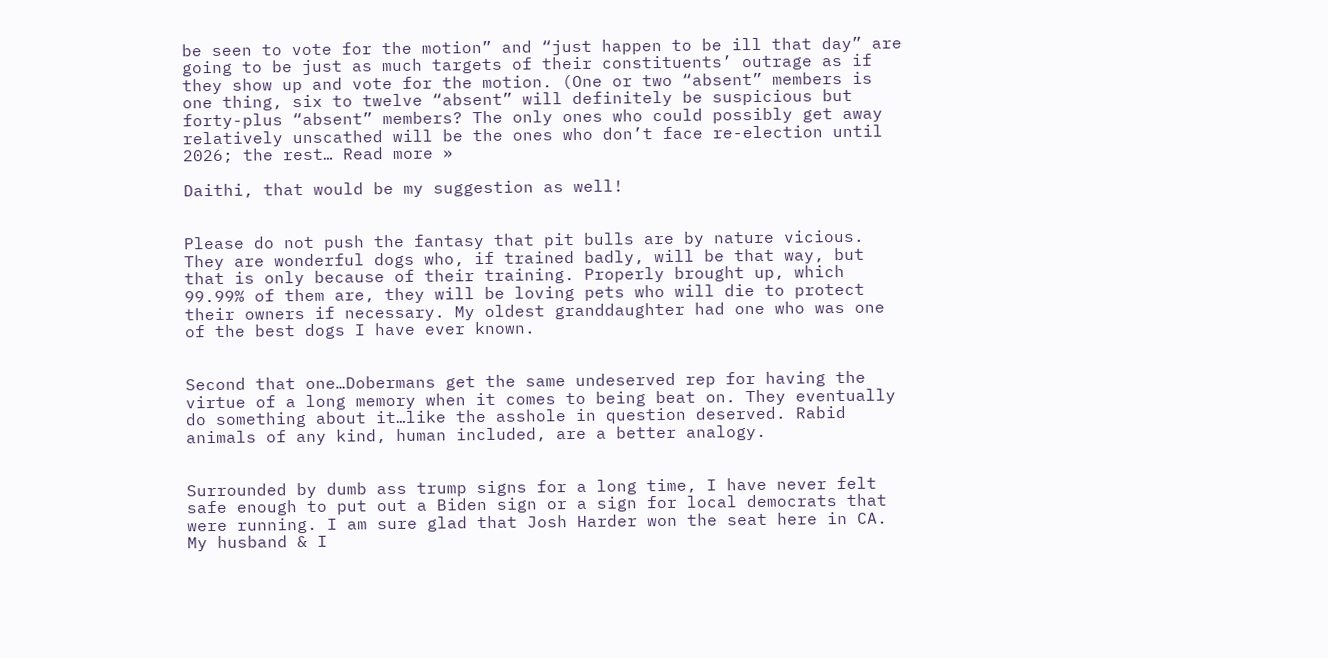be seen to vote for the motion” and “just happen to be ill that day” are going to be just as much targets of their constituents’ outrage as if they show up and vote for the motion. (One or two “absent” members is one thing, six to twelve “absent” will definitely be suspicious but forty-plus “absent” members? The only ones who could possibly get away relatively unscathed will be the ones who don’t face re-election until 2026; the rest… Read more »

Daithi, that would be my suggestion as well!


Please do not push the fantasy that pit bulls are by nature vicious. They are wonderful dogs who, if trained badly, will be that way, but that is only because of their training. Properly brought up, which 99.99% of them are, they will be loving pets who will die to protect their owners if necessary. My oldest granddaughter had one who was one of the best dogs I have ever known.


Second that one…Dobermans get the same undeserved rep for having the virtue of a long memory when it comes to being beat on. They eventually do something about it…like the asshole in question deserved. Rabid animals of any kind, human included, are a better analogy.


Surrounded by dumb ass trump signs for a long time, I have never felt safe enough to put out a Biden sign or a sign for local democrats that were running. I am sure glad that Josh Harder won the seat here in CA. My husband & I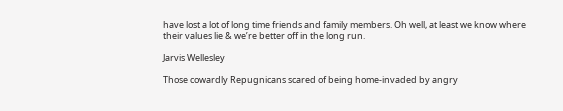have lost a lot of long time friends and family members. Oh well, at least we know where their values lie & we’re better off in the long run.

Jarvis Wellesley

Those cowardly Repugnicans scared of being home-invaded by angry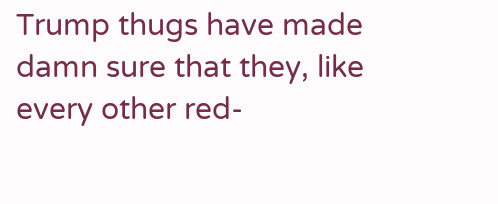Trump thugs have made damn sure that they, like every other red-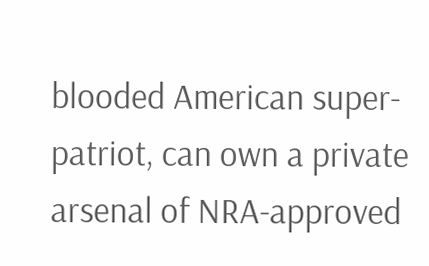blooded American super-patriot, can own a private arsenal of NRA-approved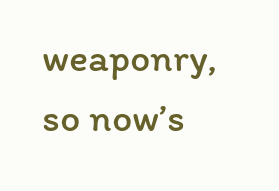weaponry, so now’s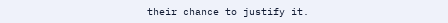their chance to justify it.